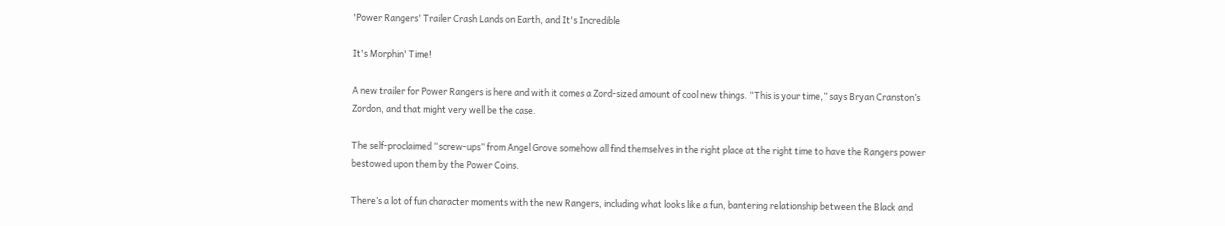'Power Rangers' Trailer Crash Lands on Earth, and It's Incredible

It's Morphin' Time!

A new trailer for Power Rangers is here and with it comes a Zord-sized amount of cool new things. “This is your time,” says Bryan Cranston’s Zordon, and that might very well be the case.

The self-proclaimed “screw-ups” from Angel Grove somehow all find themselves in the right place at the right time to have the Rangers power bestowed upon them by the Power Coins.

There’s a lot of fun character moments with the new Rangers, including what looks like a fun, bantering relationship between the Black and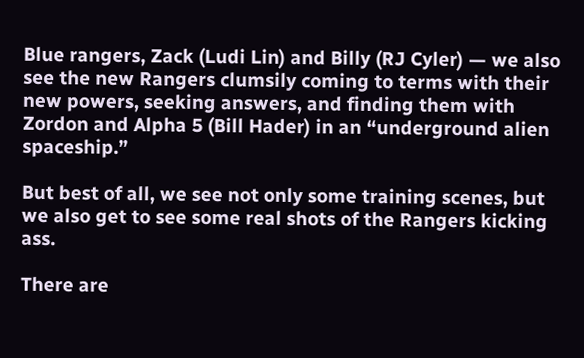Blue rangers, Zack (Ludi Lin) and Billy (RJ Cyler) — we also see the new Rangers clumsily coming to terms with their new powers, seeking answers, and finding them with Zordon and Alpha 5 (Bill Hader) in an “underground alien spaceship.”

But best of all, we see not only some training scenes, but we also get to see some real shots of the Rangers kicking ass.

There are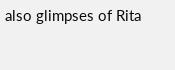also glimpses of Rita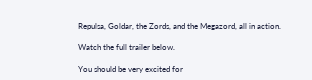Repulsa, Goldar, the Zords, and the Megazord, all in action.

Watch the full trailer below.

You should be very excited for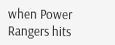when Power Rangers hits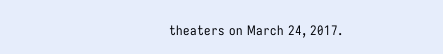theaters on March 24, 2017.